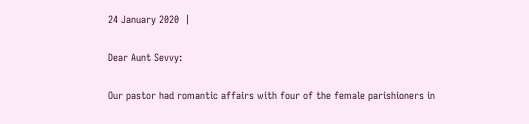24 January 2020  |

Dear Aunt Sevvy:

Our pastor had romantic affairs with four of the female parishioners in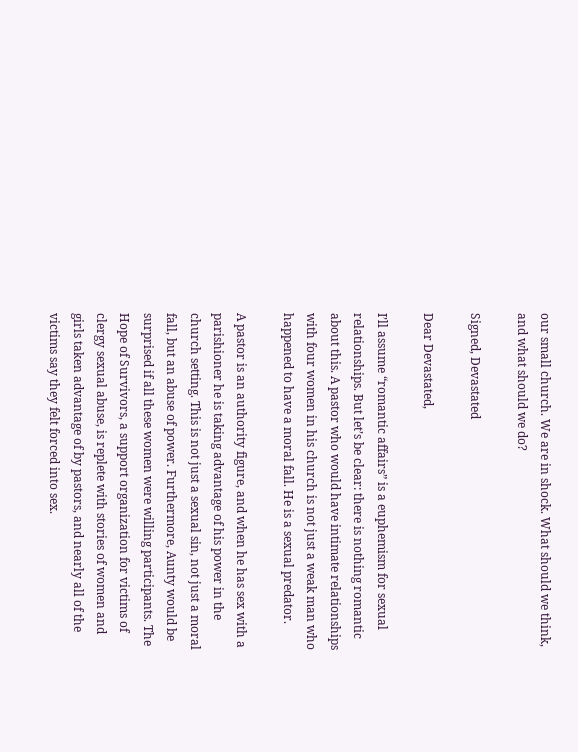our small church. We are in shock. What should we think, and what should we do?

Signed, Devastated

Dear Devastated,

I’ll assume “romantic affairs” is a euphemism for sexual relationships. But let’s be clear: there is nothing romantic about this. A pastor who would have intimate relationships with four women in his church is not just a weak man who happened to have a moral fall. He is a sexual predator.

A pastor is an authority figure, and when he has sex with a parishioner he is taking advantage of his power in the church setting. This is not just a sexual sin, not just a moral fall, but an abuse of power. Furthermore, Aunty would be surprised if all these women were willing participants. The Hope of Survivors, a support organization for victims of clergy sexual abuse, is replete with stories of women and girls taken advantage of by pastors, and nearly all of the victims say they felt forced into sex.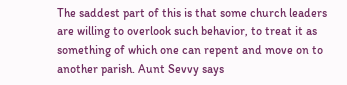The saddest part of this is that some church leaders are willing to overlook such behavior, to treat it as something of which one can repent and move on to another parish. Aunt Sevvy says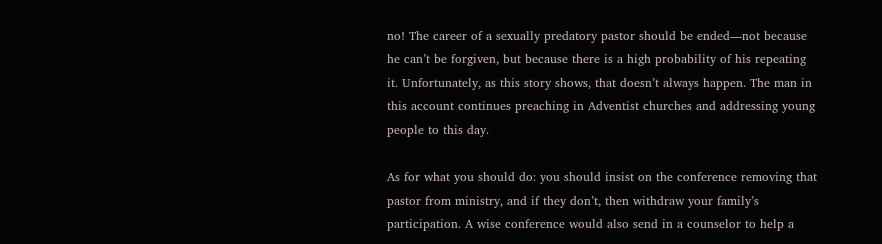no! The career of a sexually predatory pastor should be ended—not because he can’t be forgiven, but because there is a high probability of his repeating it. Unfortunately, as this story shows, that doesn’t always happen. The man in this account continues preaching in Adventist churches and addressing young people to this day.

As for what you should do: you should insist on the conference removing that pastor from ministry, and if they don’t, then withdraw your family’s participation. A wise conference would also send in a counselor to help a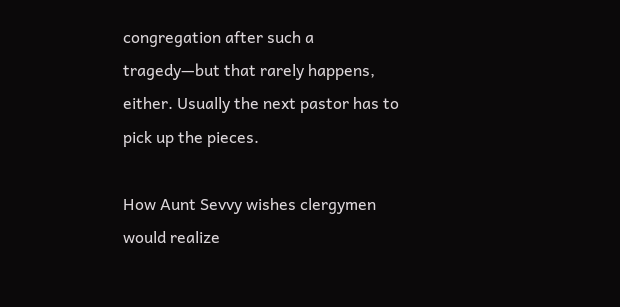congregation after such a tragedy—but that rarely happens, either. Usually the next pastor has to pick up the pieces.

How Aunt Sevvy wishes clergymen would realize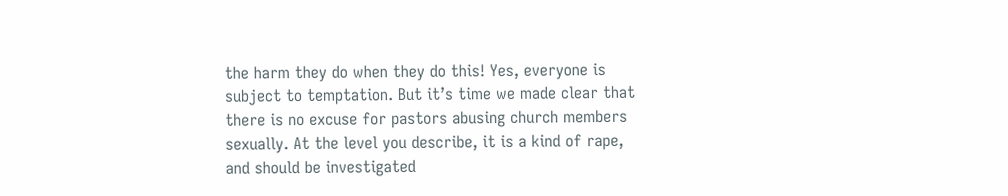the harm they do when they do this! Yes, everyone is subject to temptation. But it’s time we made clear that there is no excuse for pastors abusing church members sexually. At the level you describe, it is a kind of rape, and should be investigated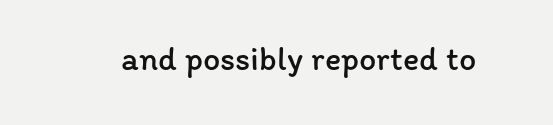and possibly reported to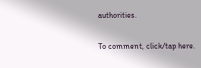authorities.

To comment, click/tap here.